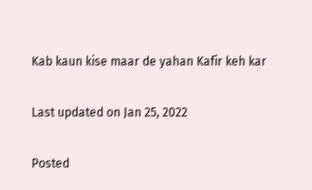Kab kaun kise maar de yahan Kafir keh kar

Last updated on Jan 25, 2022

Posted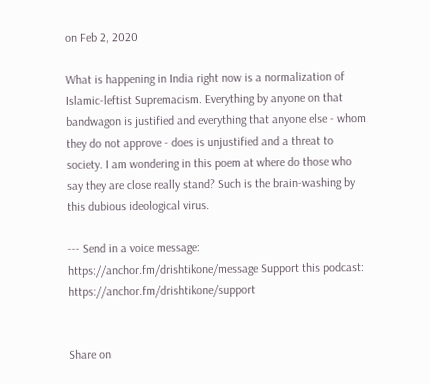on Feb 2, 2020

What is happening in India right now is a normalization of Islamic-leftist Supremacism. Everything by anyone on that bandwagon is justified and everything that anyone else - whom they do not approve - does is unjustified and a threat to society. I am wondering in this poem at where do those who say they are close really stand? Such is the brain-washing by this dubious ideological virus.

--- Send in a voice message: https://anchor.fm/drishtikone/message Support this podcast: https://anchor.fm/drishtikone/support


Share on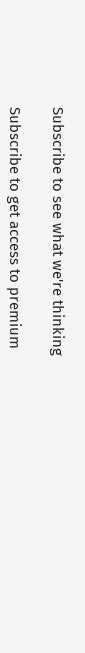Subscribe to see what we're thinking

Subscribe to get access to premium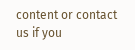content or contact us if you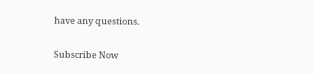have any questions.

Subscribe Now